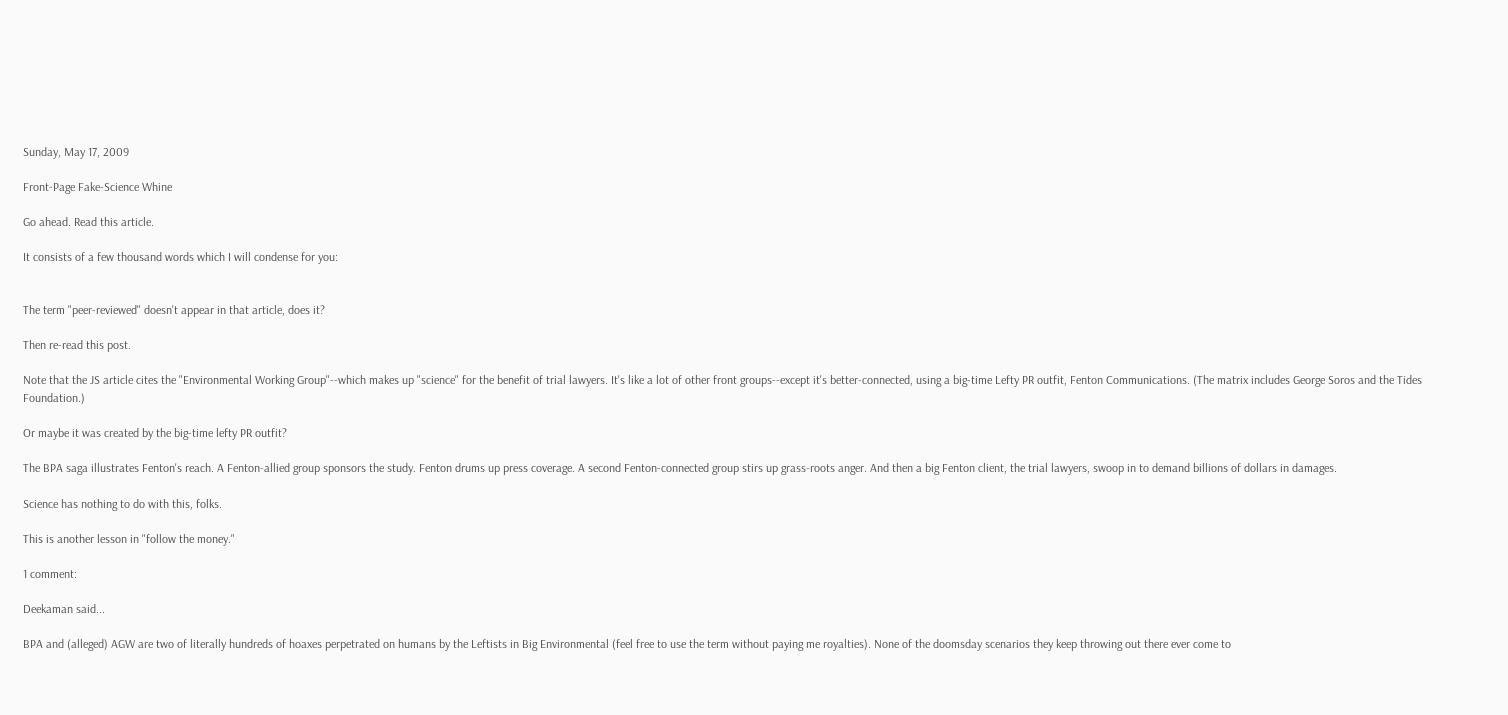Sunday, May 17, 2009

Front-Page Fake-Science Whine

Go ahead. Read this article.

It consists of a few thousand words which I will condense for you:


The term "peer-reviewed" doesn't appear in that article, does it?

Then re-read this post.

Note that the JS article cites the "Environmental Working Group"--which makes up "science" for the benefit of trial lawyers. It's like a lot of other front groups--except it's better-connected, using a big-time Lefty PR outfit, Fenton Communications. (The matrix includes George Soros and the Tides Foundation.)

Or maybe it was created by the big-time lefty PR outfit?

The BPA saga illustrates Fenton's reach. A Fenton-allied group sponsors the study. Fenton drums up press coverage. A second Fenton-connected group stirs up grass-roots anger. And then a big Fenton client, the trial lawyers, swoop in to demand billions of dollars in damages.

Science has nothing to do with this, folks.

This is another lesson in "follow the money."

1 comment:

Deekaman said...

BPA and (alleged) AGW are two of literally hundreds of hoaxes perpetrated on humans by the Leftists in Big Environmental (feel free to use the term without paying me royalties). None of the doomsday scenarios they keep throwing out there ever come to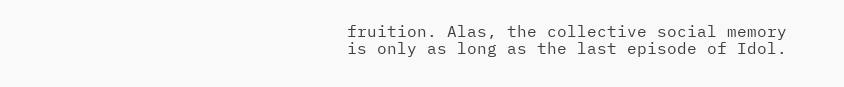fruition. Alas, the collective social memory is only as long as the last episode of Idol.